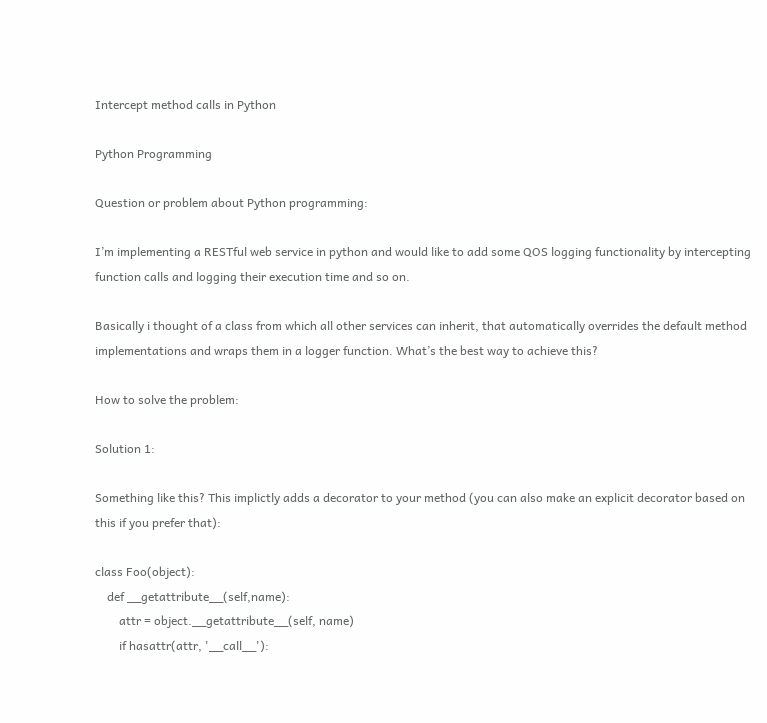Intercept method calls in Python

Python Programming

Question or problem about Python programming:

I’m implementing a RESTful web service in python and would like to add some QOS logging functionality by intercepting function calls and logging their execution time and so on.

Basically i thought of a class from which all other services can inherit, that automatically overrides the default method implementations and wraps them in a logger function. What’s the best way to achieve this?

How to solve the problem:

Solution 1:

Something like this? This implictly adds a decorator to your method (you can also make an explicit decorator based on this if you prefer that):

class Foo(object):
    def __getattribute__(self,name):
        attr = object.__getattribute__(self, name)
        if hasattr(attr, '__call__'):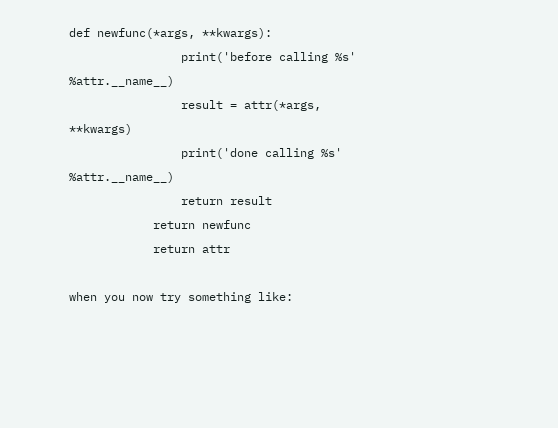def newfunc(*args, **kwargs):
                print('before calling %s' %attr.__name__)
                result = attr(*args, **kwargs)
                print('done calling %s' %attr.__name__)
                return result
            return newfunc
            return attr

when you now try something like: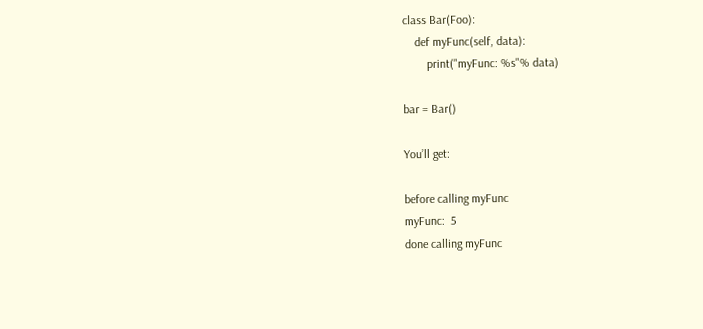class Bar(Foo):
    def myFunc(self, data):
        print("myFunc: %s"% data)

bar = Bar()

You’ll get:

before calling myFunc
myFunc:  5
done calling myFunc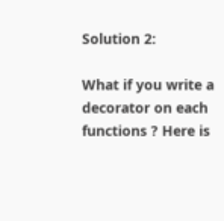Solution 2:

What if you write a decorator on each functions ? Here is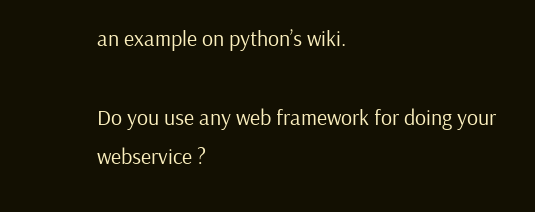an example on python’s wiki.

Do you use any web framework for doing your webservice ?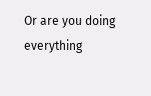Or are you doing everything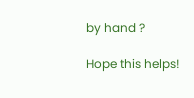by hand ?

Hope this helps!